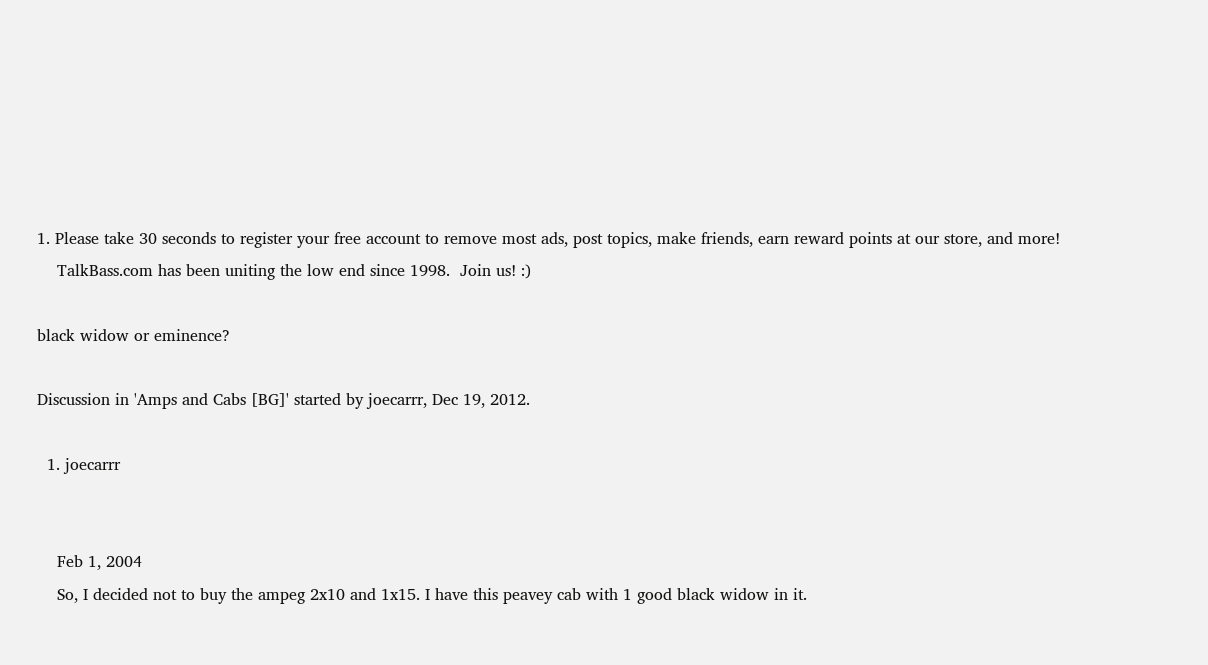1. Please take 30 seconds to register your free account to remove most ads, post topics, make friends, earn reward points at our store, and more!
    TalkBass.com has been uniting the low end since 1998.  Join us! :)

black widow or eminence?

Discussion in 'Amps and Cabs [BG]' started by joecarrr, Dec 19, 2012.

  1. joecarrr


    Feb 1, 2004
    So, I decided not to buy the ampeg 2x10 and 1x15. I have this peavey cab with 1 good black widow in it.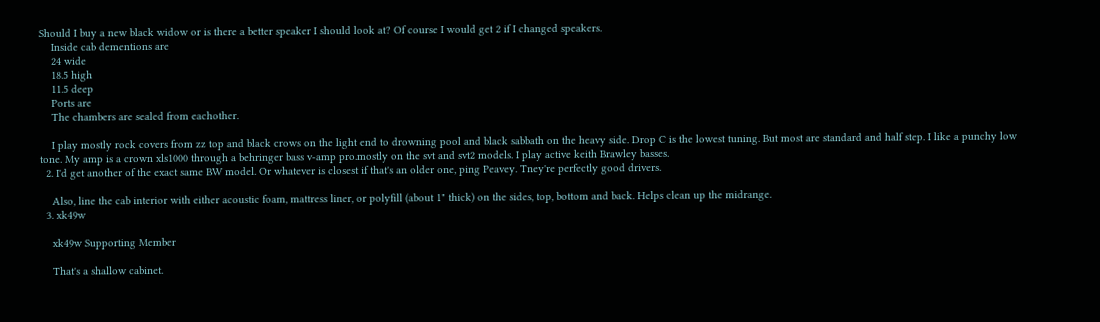Should I buy a new black widow or is there a better speaker I should look at? Of course I would get 2 if I changed speakers.
    Inside cab dementions are
    24 wide
    18.5 high
    11.5 deep
    Ports are
    The chambers are sealed from eachother.

    I play mostly rock covers from zz top and black crows on the light end to drowning pool and black sabbath on the heavy side. Drop C is the lowest tuning. But most are standard and half step. I like a punchy low tone. My amp is a crown xls1000 through a behringer bass v-amp pro.mostly on the svt and svt2 models. I play active keith Brawley basses.
  2. I'd get another of the exact same BW model. Or whatever is closest if that's an older one, ping Peavey. Tney're perfectly good drivers.

    Also, line the cab interior with either acoustic foam, mattress liner, or polyfill (about 1" thick) on the sides, top, bottom and back. Helps clean up the midrange.
  3. xk49w

    xk49w Supporting Member

    That's a shallow cabinet.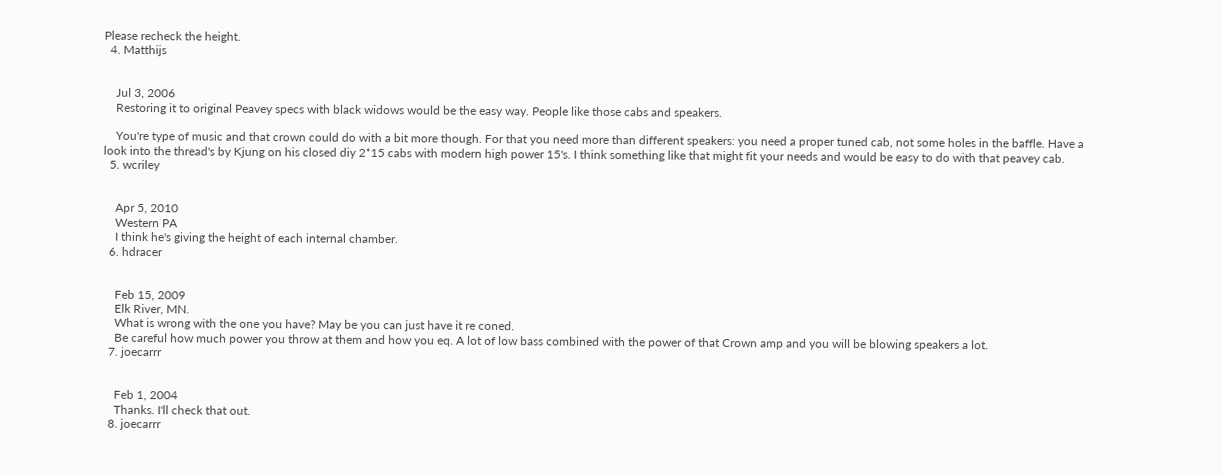Please recheck the height.
  4. Matthijs


    Jul 3, 2006
    Restoring it to original Peavey specs with black widows would be the easy way. People like those cabs and speakers.

    You're type of music and that crown could do with a bit more though. For that you need more than different speakers: you need a proper tuned cab, not some holes in the baffle. Have a look into the thread's by Kjung on his closed diy 2*15 cabs with modern high power 15's. I think something like that might fit your needs and would be easy to do with that peavey cab.
  5. wcriley


    Apr 5, 2010
    Western PA
    I think he's giving the height of each internal chamber.
  6. hdracer


    Feb 15, 2009
    Elk River, MN.
    What is wrong with the one you have? May be you can just have it re coned.
    Be careful how much power you throw at them and how you eq. A lot of low bass combined with the power of that Crown amp and you will be blowing speakers a lot.
  7. joecarrr


    Feb 1, 2004
    Thanks. I'll check that out.
  8. joecarrr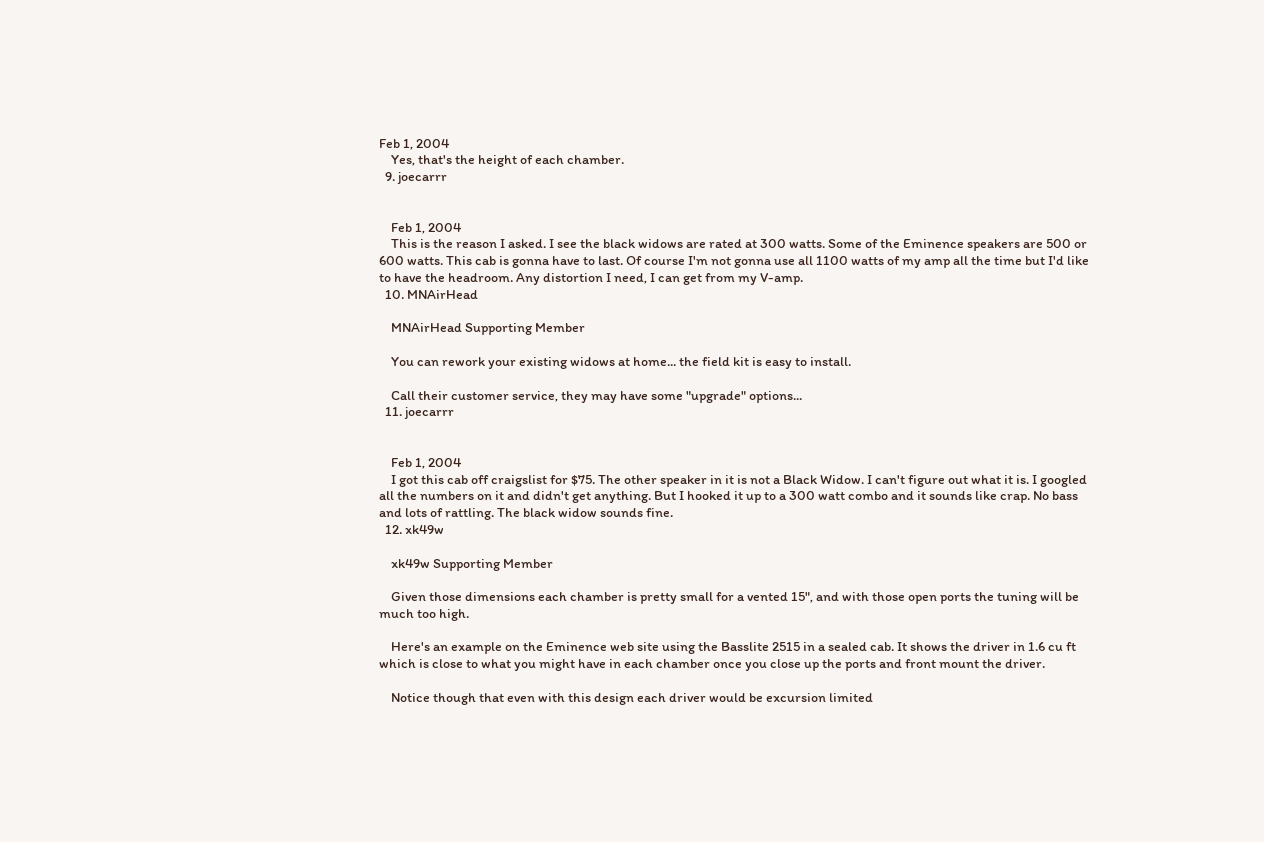Feb 1, 2004
    Yes, that's the height of each chamber.
  9. joecarrr


    Feb 1, 2004
    This is the reason I asked. I see the black widows are rated at 300 watts. Some of the Eminence speakers are 500 or 600 watts. This cab is gonna have to last. Of course I'm not gonna use all 1100 watts of my amp all the time but I'd like to have the headroom. Any distortion I need, I can get from my V-amp.
  10. MNAirHead

    MNAirHead Supporting Member

    You can rework your existing widows at home... the field kit is easy to install.

    Call their customer service, they may have some "upgrade" options...
  11. joecarrr


    Feb 1, 2004
    I got this cab off craigslist for $75. The other speaker in it is not a Black Widow. I can't figure out what it is. I googled all the numbers on it and didn't get anything. But I hooked it up to a 300 watt combo and it sounds like crap. No bass and lots of rattling. The black widow sounds fine.
  12. xk49w

    xk49w Supporting Member

    Given those dimensions each chamber is pretty small for a vented 15", and with those open ports the tuning will be much too high.

    Here's an example on the Eminence web site using the Basslite 2515 in a sealed cab. It shows the driver in 1.6 cu ft which is close to what you might have in each chamber once you close up the ports and front mount the driver.

    Notice though that even with this design each driver would be excursion limited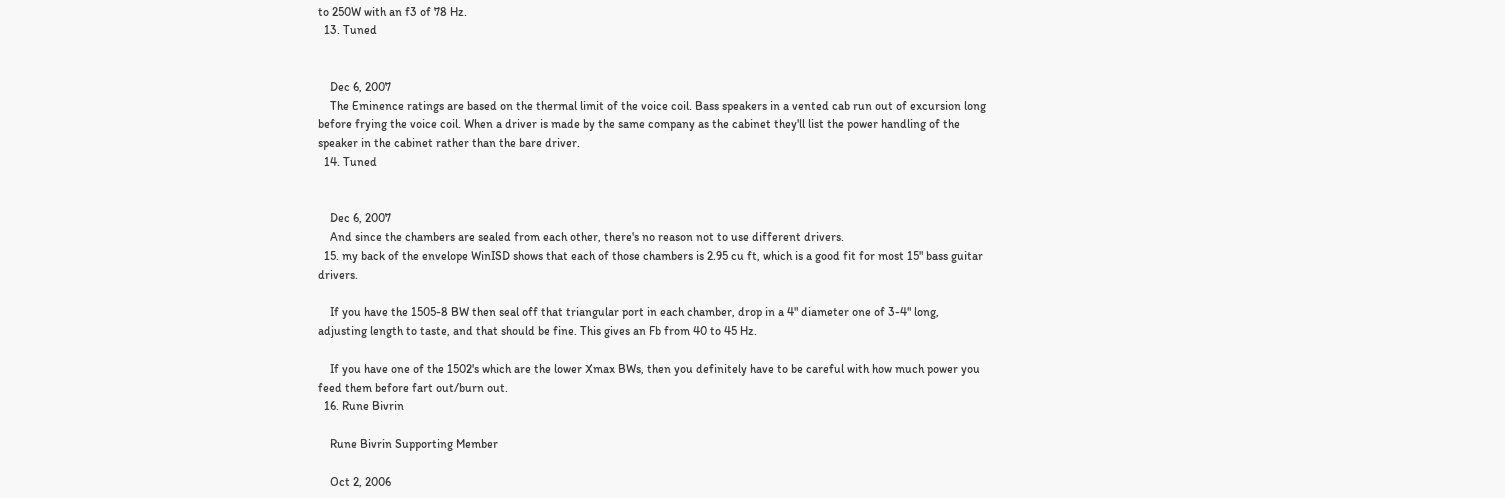to 250W with an f3 of 78 Hz.
  13. Tuned


    Dec 6, 2007
    The Eminence ratings are based on the thermal limit of the voice coil. Bass speakers in a vented cab run out of excursion long before frying the voice coil. When a driver is made by the same company as the cabinet they'll list the power handling of the speaker in the cabinet rather than the bare driver.
  14. Tuned


    Dec 6, 2007
    And since the chambers are sealed from each other, there's no reason not to use different drivers.
  15. my back of the envelope WinISD shows that each of those chambers is 2.95 cu ft, which is a good fit for most 15" bass guitar drivers.

    If you have the 1505-8 BW then seal off that triangular port in each chamber, drop in a 4" diameter one of 3-4" long, adjusting length to taste, and that should be fine. This gives an Fb from 40 to 45 Hz.

    If you have one of the 1502's which are the lower Xmax BWs, then you definitely have to be careful with how much power you feed them before fart out/burn out.
  16. Rune Bivrin

    Rune Bivrin Supporting Member

    Oct 2, 2006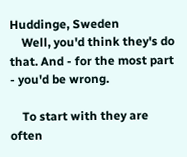Huddinge, Sweden
    Well, you'd think they's do that. And - for the most part - you'd be wrong.

    To start with they are often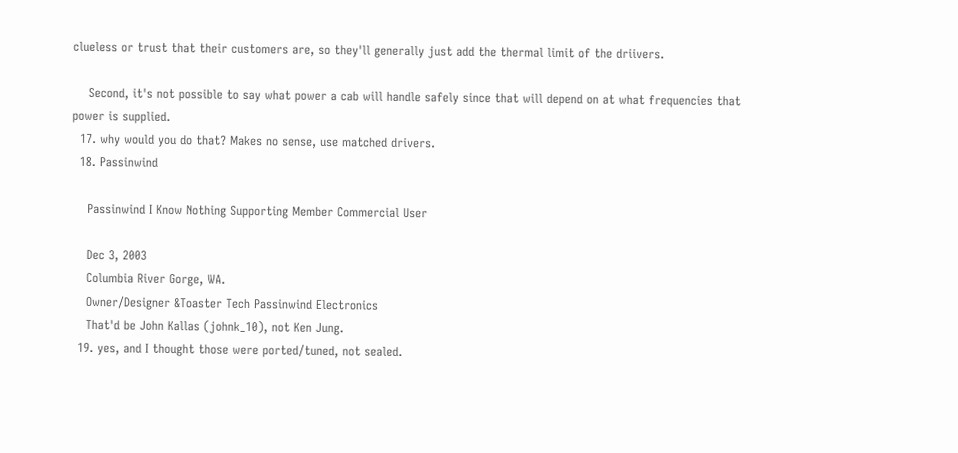clueless or trust that their customers are, so they'll generally just add the thermal limit of the driivers.

    Second, it's not possible to say what power a cab will handle safely since that will depend on at what frequencies that power is supplied.
  17. why would you do that? Makes no sense, use matched drivers.
  18. Passinwind

    Passinwind I Know Nothing Supporting Member Commercial User

    Dec 3, 2003
    Columbia River Gorge, WA.
    Owner/Designer &Toaster Tech Passinwind Electronics
    That'd be John Kallas (johnk_10), not Ken Jung.
  19. yes, and I thought those were ported/tuned, not sealed.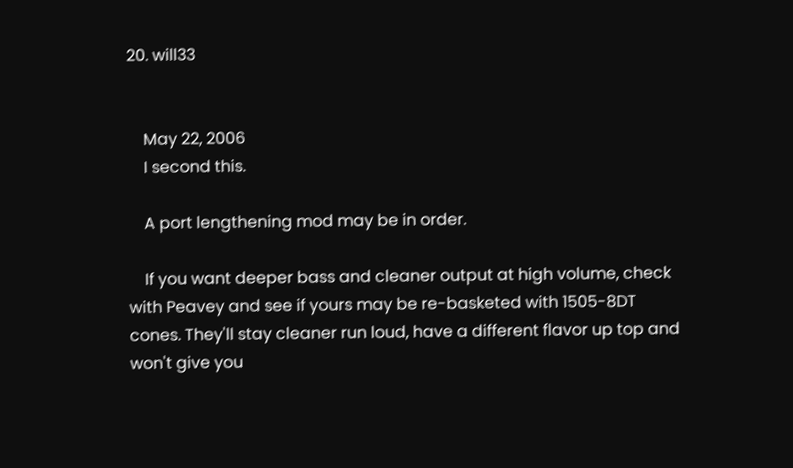20. will33


    May 22, 2006
    I second this.

    A port lengthening mod may be in order.

    If you want deeper bass and cleaner output at high volume, check with Peavey and see if yours may be re-basketed with 1505-8DT cones. They'll stay cleaner run loud, have a different flavor up top and won't give you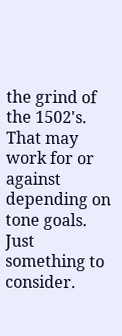the grind of the 1502's. That may work for or against depending on tone goals. Just something to consider.